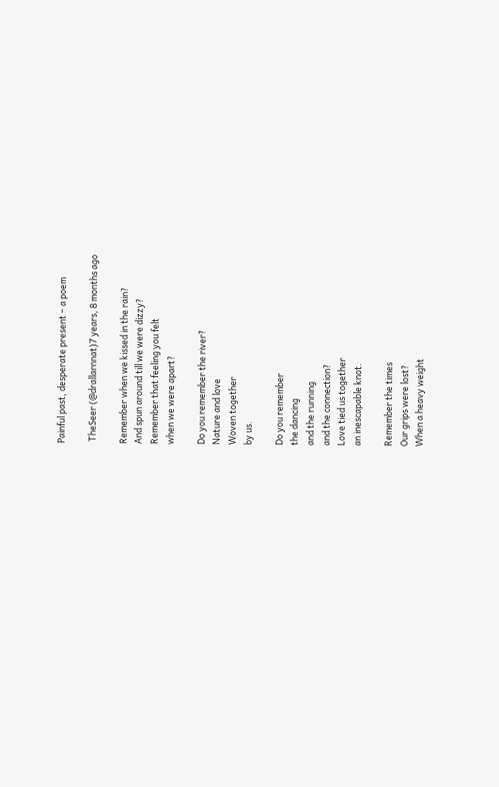Painful past, desperate present – a poem

 TheSeer (@drallarnnat)7 years, 8 months ago

Remember when we kissed in the rain?
And spun around till we were dizzy?
Remember that feeling you felt
when we were apart?

Do you remember the river?
Nature and love
Woven together
by us.

Do you remember
the dancing
and the running
and the connection?
Love tied us together
an inescapable knot.

Remember the times
Our grips were lost?
When a heavy weight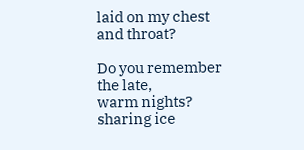laid on my chest and throat?

Do you remember the late,
warm nights?
sharing ice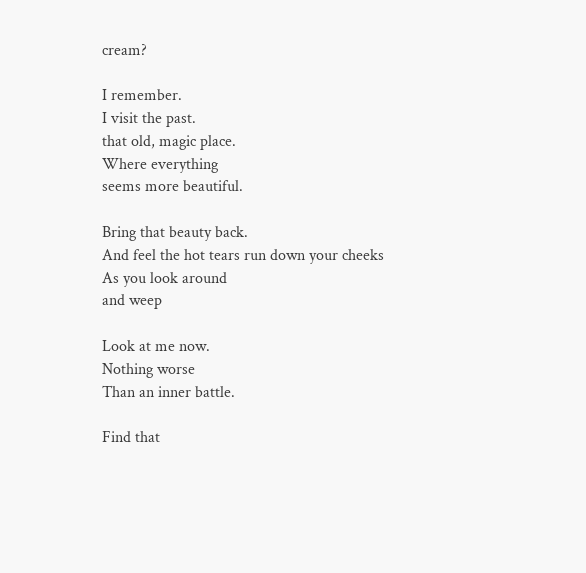cream?

I remember.
I visit the past.
that old, magic place.
Where everything
seems more beautiful.

Bring that beauty back.
And feel the hot tears run down your cheeks
As you look around
and weep

Look at me now.
Nothing worse
Than an inner battle.

Find that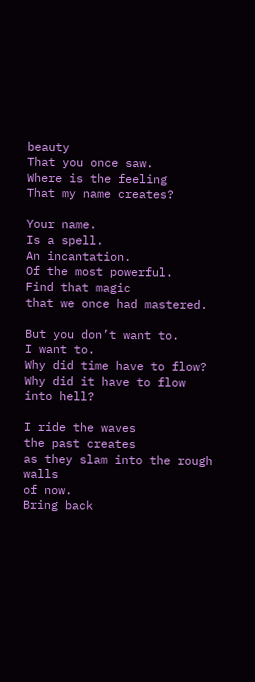beauty
That you once saw.
Where is the feeling
That my name creates?

Your name.
Is a spell.
An incantation.
Of the most powerful.
Find that magic
that we once had mastered.

But you don’t want to.
I want to.
Why did time have to flow?
Why did it have to flow
into hell?

I ride the waves
the past creates
as they slam into the rough walls
of now.
Bring back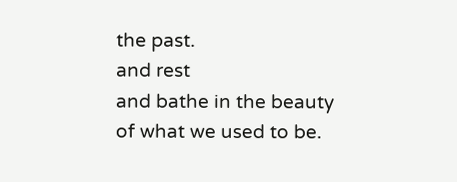the past.
and rest
and bathe in the beauty
of what we used to be.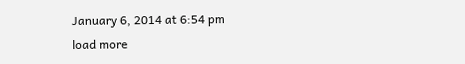January 6, 2014 at 6:54 pm
load more